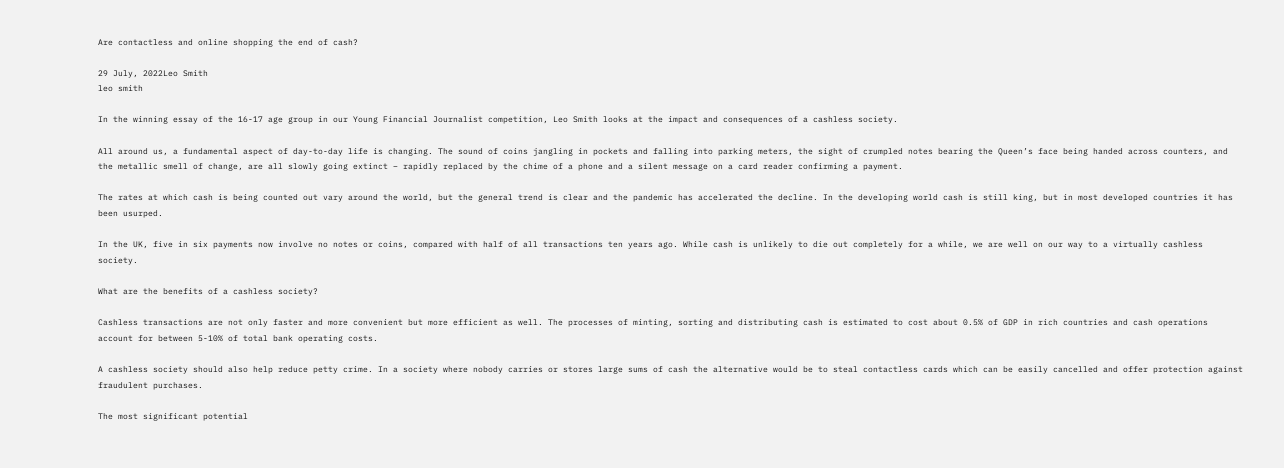Are contactless and online shopping the end of cash?

29 July, 2022Leo Smith
leo smith

In the winning essay of the 16-17 age group in our Young Financial Journalist competition, Leo Smith looks at the impact and consequences of a cashless society.

All around us, a fundamental aspect of day-to-day life is changing. The sound of coins jangling in pockets and falling into parking meters, the sight of crumpled notes bearing the Queen’s face being handed across counters, and the metallic smell of change, are all slowly going extinct – rapidly replaced by the chime of a phone and a silent message on a card reader confirming a payment.

The rates at which cash is being counted out vary around the world, but the general trend is clear and the pandemic has accelerated the decline. In the developing world cash is still king, but in most developed countries it has been usurped.

In the UK, five in six payments now involve no notes or coins, compared with half of all transactions ten years ago. While cash is unlikely to die out completely for a while, we are well on our way to a virtually cashless society.

What are the benefits of a cashless society?

Cashless transactions are not only faster and more convenient but more efficient as well. The processes of minting, sorting and distributing cash is estimated to cost about 0.5% of GDP in rich countries and cash operations account for between 5-10% of total bank operating costs.

A cashless society should also help reduce petty crime. In a society where nobody carries or stores large sums of cash the alternative would be to steal contactless cards which can be easily cancelled and offer protection against fraudulent purchases.

The most significant potential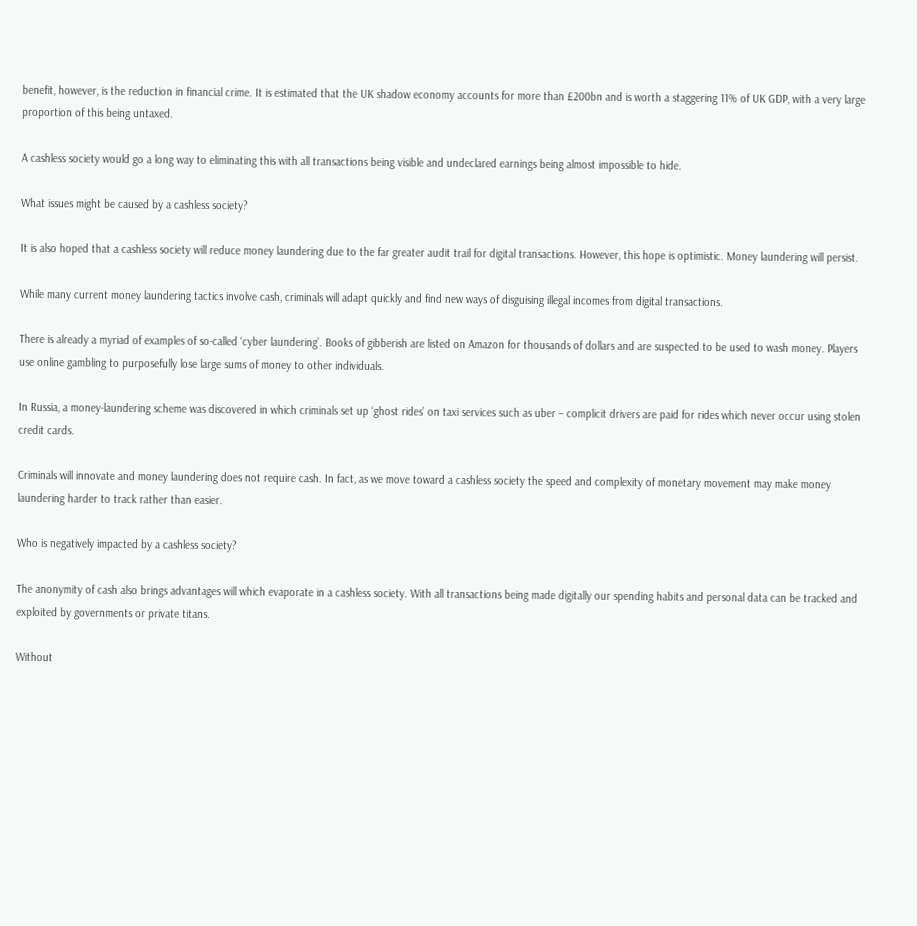benefit, however, is the reduction in financial crime. It is estimated that the UK shadow economy accounts for more than £200bn and is worth a staggering 11% of UK GDP, with a very large proportion of this being untaxed.

A cashless society would go a long way to eliminating this with all transactions being visible and undeclared earnings being almost impossible to hide.

What issues might be caused by a cashless society?

It is also hoped that a cashless society will reduce money laundering due to the far greater audit trail for digital transactions. However, this hope is optimistic. Money laundering will persist.

While many current money laundering tactics involve cash, criminals will adapt quickly and find new ways of disguising illegal incomes from digital transactions.

There is already a myriad of examples of so-called ‘cyber laundering’. Books of gibberish are listed on Amazon for thousands of dollars and are suspected to be used to wash money. Players use online gambling to purposefully lose large sums of money to other individuals.

In Russia, a money-laundering scheme was discovered in which criminals set up ‘ghost rides’ on taxi services such as uber – complicit drivers are paid for rides which never occur using stolen credit cards.

Criminals will innovate and money laundering does not require cash. In fact, as we move toward a cashless society the speed and complexity of monetary movement may make money laundering harder to track rather than easier.

Who is negatively impacted by a cashless society?

The anonymity of cash also brings advantages will which evaporate in a cashless society. With all transactions being made digitally our spending habits and personal data can be tracked and exploited by governments or private titans.

Without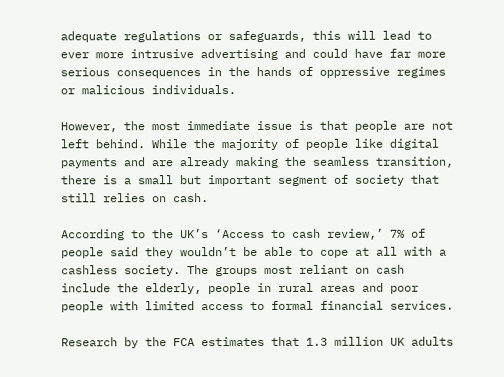adequate regulations or safeguards, this will lead to ever more intrusive advertising and could have far more serious consequences in the hands of oppressive regimes or malicious individuals.

However, the most immediate issue is that people are not left behind. While the majority of people like digital payments and are already making the seamless transition, there is a small but important segment of society that still relies on cash.

According to the UK’s ‘Access to cash review,’ 7% of people said they wouldn’t be able to cope at all with a cashless society. The groups most reliant on cash include the elderly, people in rural areas and poor people with limited access to formal financial services.

Research by the FCA estimates that 1.3 million UK adults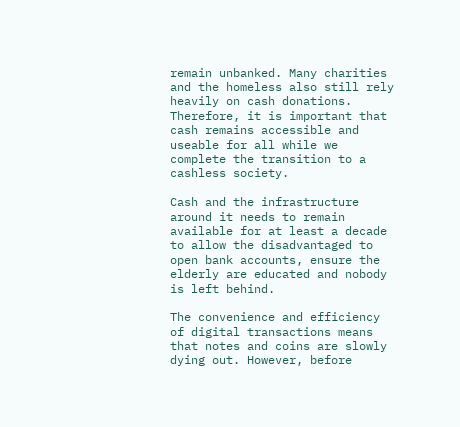remain unbanked. Many charities and the homeless also still rely heavily on cash donations. Therefore, it is important that cash remains accessible and useable for all while we complete the transition to a cashless society.

Cash and the infrastructure around it needs to remain available for at least a decade to allow the disadvantaged to open bank accounts, ensure the elderly are educated and nobody is left behind.

The convenience and efficiency of digital transactions means that notes and coins are slowly dying out. However, before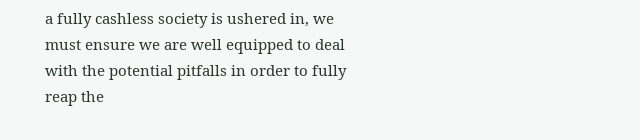a fully cashless society is ushered in, we must ensure we are well equipped to deal with the potential pitfalls in order to fully reap the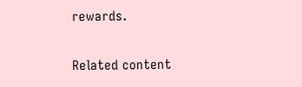rewards.

Related content